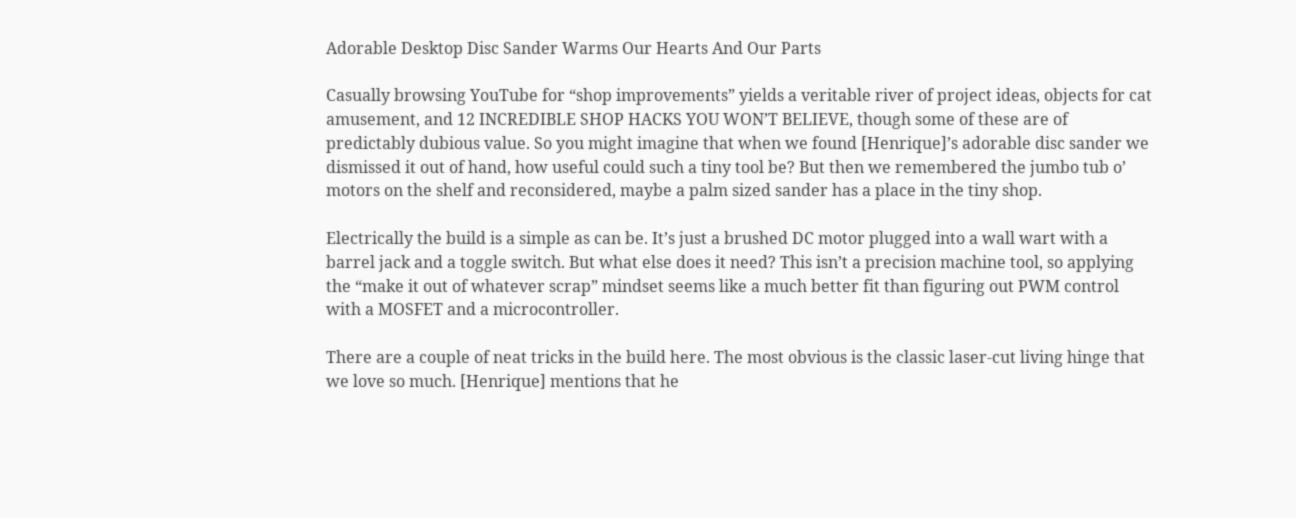Adorable Desktop Disc Sander Warms Our Hearts And Our Parts

Casually browsing YouTube for “shop improvements” yields a veritable river of project ideas, objects for cat amusement, and 12 INCREDIBLE SHOP HACKS YOU WON’T BELIEVE, though some of these are of predictably dubious value. So you might imagine that when we found [Henrique]’s adorable disc sander we dismissed it out of hand, how useful could such a tiny tool be? But then we remembered the jumbo tub o’ motors on the shelf and reconsidered, maybe a palm sized sander has a place in the tiny shop.

Electrically the build is a simple as can be. It’s just a brushed DC motor plugged into a wall wart with a barrel jack and a toggle switch. But what else does it need? This isn’t a precision machine tool, so applying the “make it out of whatever scrap” mindset seems like a much better fit than figuring out PWM control with a MOSFET and a microcontroller.

There are a couple of neat tricks in the build here. The most obvious is the classic laser-cut living hinge that we love so much. [Henrique] mentions that he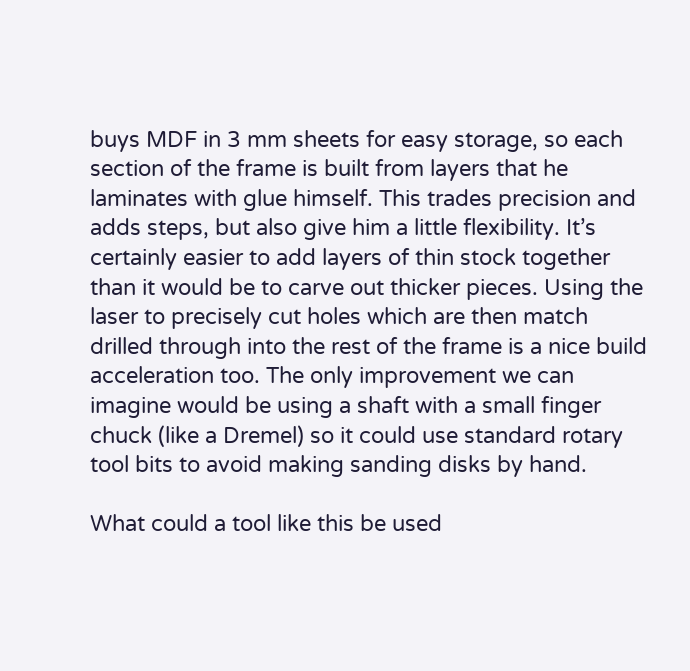buys MDF in 3 mm sheets for easy storage, so each section of the frame is built from layers that he laminates with glue himself. This trades precision and adds steps, but also give him a little flexibility. It’s certainly easier to add layers of thin stock together than it would be to carve out thicker pieces. Using the laser to precisely cut holes which are then match drilled through into the rest of the frame is a nice build acceleration too. The only improvement we can imagine would be using a shaft with a small finger chuck (like a Dremel) so it could use standard rotary tool bits to avoid making sanding disks by hand.

What could a tool like this be used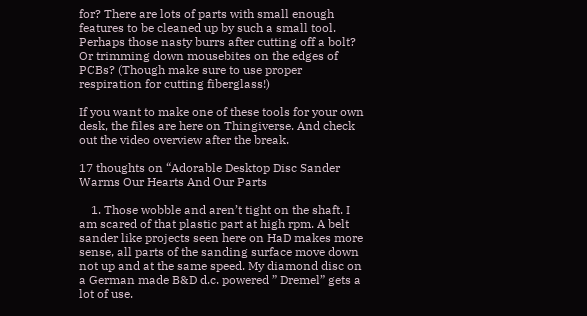for? There are lots of parts with small enough features to be cleaned up by such a small tool. Perhaps those nasty burrs after cutting off a bolt? Or trimming down mousebites on the edges of PCBs? (Though make sure to use proper respiration for cutting fiberglass!)

If you want to make one of these tools for your own desk, the files are here on Thingiverse. And check out the video overview after the break.

17 thoughts on “Adorable Desktop Disc Sander Warms Our Hearts And Our Parts

    1. Those wobble and aren’t tight on the shaft. I am scared of that plastic part at high rpm. A belt sander like projects seen here on HaD makes more sense, all parts of the sanding surface move down not up and at the same speed. My diamond disc on a German made B&D d.c. powered ” Dremel” gets a lot of use.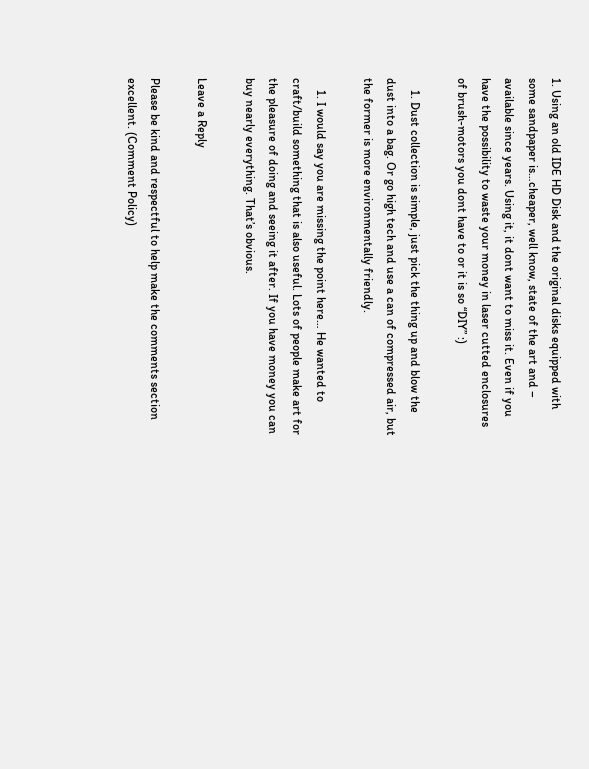1. Using an old IDE HD Disk and the original disks equipped with some sandpaper is…cheaper, well know, state of the art and – available since years. Using it, it dont want to miss it. Even if you have the possibility to waste your money in laser cutted enclosures of brush-motors you dont have to or it is so “DIY” :)

    1. Dust collection is simple, just pick the thing up and blow the dust into a bag. Or go high tech and use a can of compressed air, but the former is more environmentally friendly.

    1. I would say you are missing the point here… He wanted to craft/build something that is also useful. Lots of people make art for the pleasure of doing and seeing it after. If you have money you can buy nearly everything. That’s obvious.

Leave a Reply

Please be kind and respectful to help make the comments section excellent. (Comment Policy)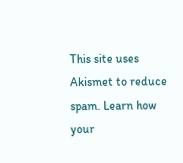This site uses Akismet to reduce spam. Learn how your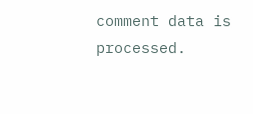comment data is processed.